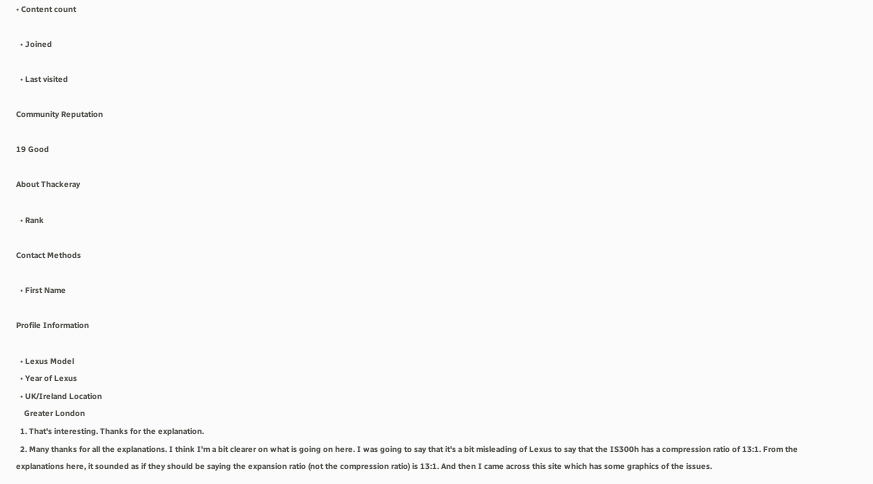• Content count

  • Joined

  • Last visited

Community Reputation

19 Good

About Thackeray

  • Rank

Contact Methods

  • First Name

Profile Information

  • Lexus Model
  • Year of Lexus
  • UK/Ireland Location
    Greater London
  1. That's interesting. Thanks for the explanation.
  2. Many thanks for all the explanations. I think I'm a bit clearer on what is going on here. I was going to say that it's a bit misleading of Lexus to say that the IS300h has a compression ratio of 13:1. From the explanations here, it sounded as if they should be saying the expansion ratio (not the compression ratio) is 13:1. And then I came across this site which has some graphics of the issues.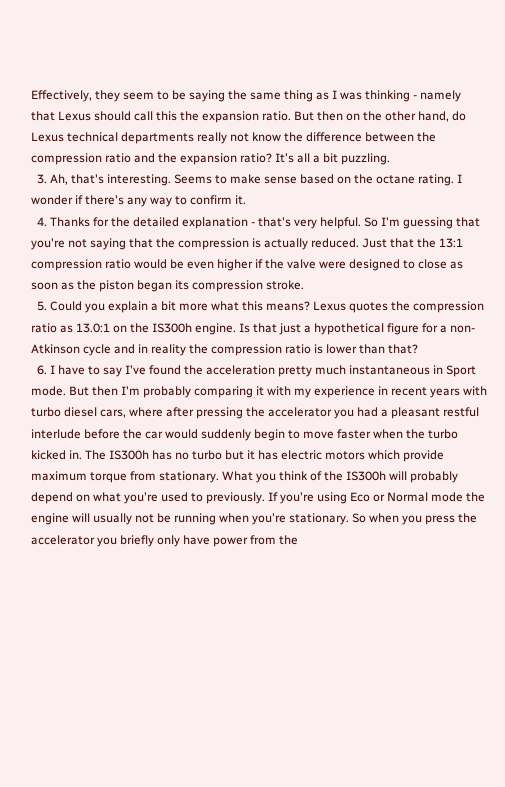Effectively, they seem to be saying the same thing as I was thinking - namely that Lexus should call this the expansion ratio. But then on the other hand, do Lexus technical departments really not know the difference between the compression ratio and the expansion ratio? It's all a bit puzzling.
  3. Ah, that's interesting. Seems to make sense based on the octane rating. I wonder if there's any way to confirm it.
  4. Thanks for the detailed explanation - that's very helpful. So I'm guessing that you're not saying that the compression is actually reduced. Just that the 13:1 compression ratio would be even higher if the valve were designed to close as soon as the piston began its compression stroke.
  5. Could you explain a bit more what this means? Lexus quotes the compression ratio as 13.0:1 on the IS300h engine. Is that just a hypothetical figure for a non-Atkinson cycle and in reality the compression ratio is lower than that?
  6. I have to say I've found the acceleration pretty much instantaneous in Sport mode. But then I'm probably comparing it with my experience in recent years with turbo diesel cars, where after pressing the accelerator you had a pleasant restful interlude before the car would suddenly begin to move faster when the turbo kicked in. The IS300h has no turbo but it has electric motors which provide maximum torque from stationary. What you think of the IS300h will probably depend on what you're used to previously. If you're using Eco or Normal mode the engine will usually not be running when you're stationary. So when you press the accelerator you briefly only have power from the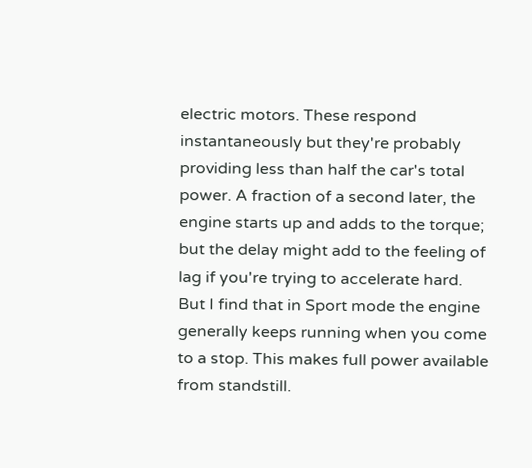electric motors. These respond instantaneously but they're probably providing less than half the car's total power. A fraction of a second later, the engine starts up and adds to the torque; but the delay might add to the feeling of lag if you're trying to accelerate hard. But I find that in Sport mode the engine generally keeps running when you come to a stop. This makes full power available from standstill.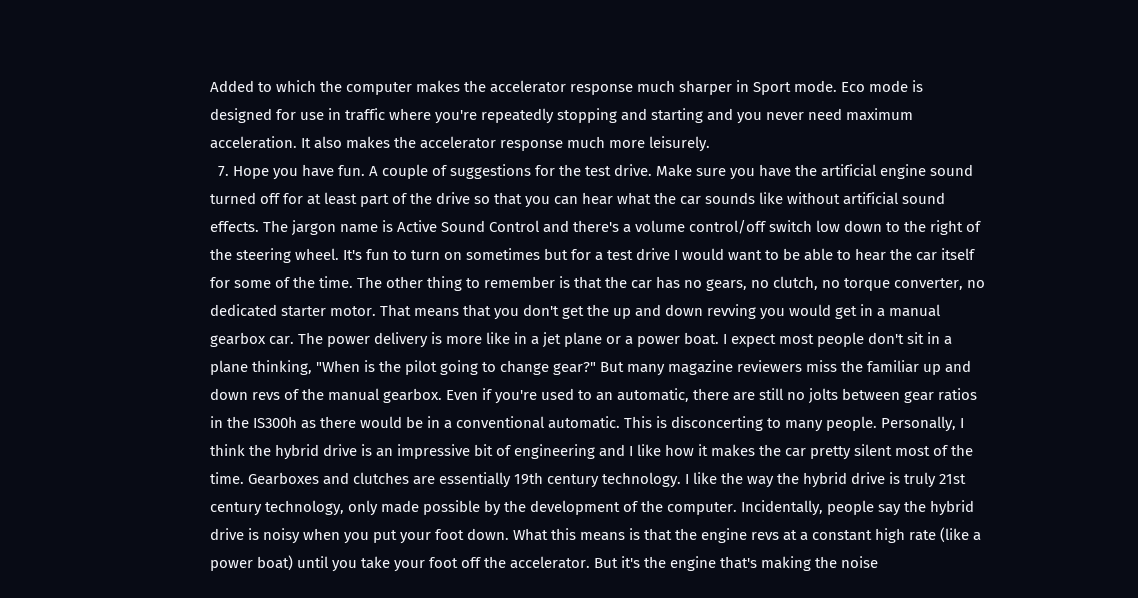Added to which the computer makes the accelerator response much sharper in Sport mode. Eco mode is designed for use in traffic where you're repeatedly stopping and starting and you never need maximum acceleration. It also makes the accelerator response much more leisurely.
  7. Hope you have fun. A couple of suggestions for the test drive. Make sure you have the artificial engine sound turned off for at least part of the drive so that you can hear what the car sounds like without artificial sound effects. The jargon name is Active Sound Control and there's a volume control/off switch low down to the right of the steering wheel. It's fun to turn on sometimes but for a test drive I would want to be able to hear the car itself for some of the time. The other thing to remember is that the car has no gears, no clutch, no torque converter, no dedicated starter motor. That means that you don't get the up and down revving you would get in a manual gearbox car. The power delivery is more like in a jet plane or a power boat. I expect most people don't sit in a plane thinking, "When is the pilot going to change gear?" But many magazine reviewers miss the familiar up and down revs of the manual gearbox. Even if you're used to an automatic, there are still no jolts between gear ratios in the IS300h as there would be in a conventional automatic. This is disconcerting to many people. Personally, I think the hybrid drive is an impressive bit of engineering and I like how it makes the car pretty silent most of the time. Gearboxes and clutches are essentially 19th century technology. I like the way the hybrid drive is truly 21st century technology, only made possible by the development of the computer. Incidentally, people say the hybrid drive is noisy when you put your foot down. What this means is that the engine revs at a constant high rate (like a power boat) until you take your foot off the accelerator. But it's the engine that's making the noise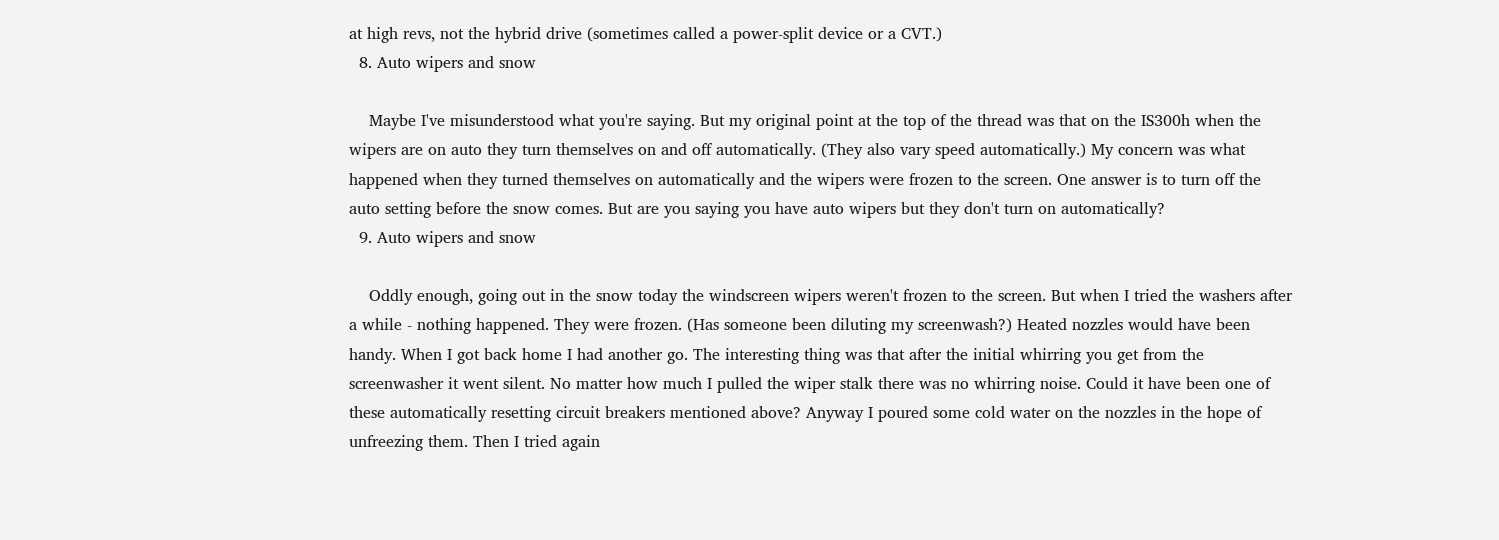at high revs, not the hybrid drive (sometimes called a power-split device or a CVT.)
  8. Auto wipers and snow

    Maybe I've misunderstood what you're saying. But my original point at the top of the thread was that on the IS300h when the wipers are on auto they turn themselves on and off automatically. (They also vary speed automatically.) My concern was what happened when they turned themselves on automatically and the wipers were frozen to the screen. One answer is to turn off the auto setting before the snow comes. But are you saying you have auto wipers but they don't turn on automatically?
  9. Auto wipers and snow

    Oddly enough, going out in the snow today the windscreen wipers weren't frozen to the screen. But when I tried the washers after a while - nothing happened. They were frozen. (Has someone been diluting my screenwash?) Heated nozzles would have been handy. When I got back home I had another go. The interesting thing was that after the initial whirring you get from the screenwasher it went silent. No matter how much I pulled the wiper stalk there was no whirring noise. Could it have been one of these automatically resetting circuit breakers mentioned above? Anyway I poured some cold water on the nozzles in the hope of unfreezing them. Then I tried again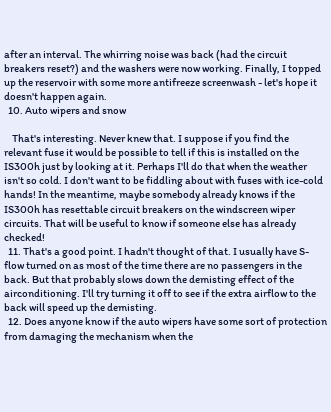after an interval. The whirring noise was back (had the circuit breakers reset?) and the washers were now working. Finally, I topped up the reservoir with some more antifreeze screenwash - let's hope it doesn't happen again.
  10. Auto wipers and snow

    That's interesting. Never knew that. I suppose if you find the relevant fuse it would be possible to tell if this is installed on the IS300h just by looking at it. Perhaps I'll do that when the weather isn't so cold. I don't want to be fiddling about with fuses with ice-cold hands! In the meantime, maybe somebody already knows if the IS300h has resettable circuit breakers on the windscreen wiper circuits. That will be useful to know if someone else has already checked!
  11. That's a good point. I hadn't thought of that. I usually have S-flow turned on as most of the time there are no passengers in the back. But that probably slows down the demisting effect of the airconditioning. I'll try turning it off to see if the extra airflow to the back will speed up the demisting.
  12. Does anyone know if the auto wipers have some sort of protection from damaging the mechanism when the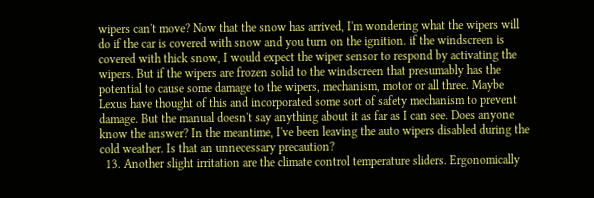wipers can't move? Now that the snow has arrived, I'm wondering what the wipers will do if the car is covered with snow and you turn on the ignition. if the windscreen is covered with thick snow, I would expect the wiper sensor to respond by activating the wipers. But if the wipers are frozen solid to the windscreen that presumably has the potential to cause some damage to the wipers, mechanism, motor or all three. Maybe Lexus have thought of this and incorporated some sort of safety mechanism to prevent damage. But the manual doesn't say anything about it as far as I can see. Does anyone know the answer? In the meantime, I've been leaving the auto wipers disabled during the cold weather. Is that an unnecessary precaution?
  13. Another slight irritation are the climate control temperature sliders. Ergonomically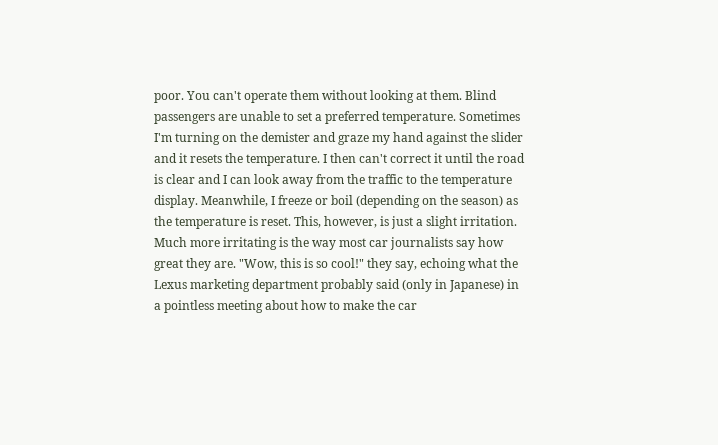poor. You can't operate them without looking at them. Blind passengers are unable to set a preferred temperature. Sometimes I'm turning on the demister and graze my hand against the slider and it resets the temperature. I then can't correct it until the road is clear and I can look away from the traffic to the temperature display. Meanwhile, I freeze or boil (depending on the season) as the temperature is reset. This, however, is just a slight irritation. Much more irritating is the way most car journalists say how great they are. "Wow, this is so cool!" they say, echoing what the Lexus marketing department probably said (only in Japanese) in a pointless meeting about how to make the car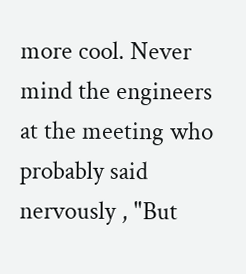more cool. Never mind the engineers at the meeting who probably said nervously , "But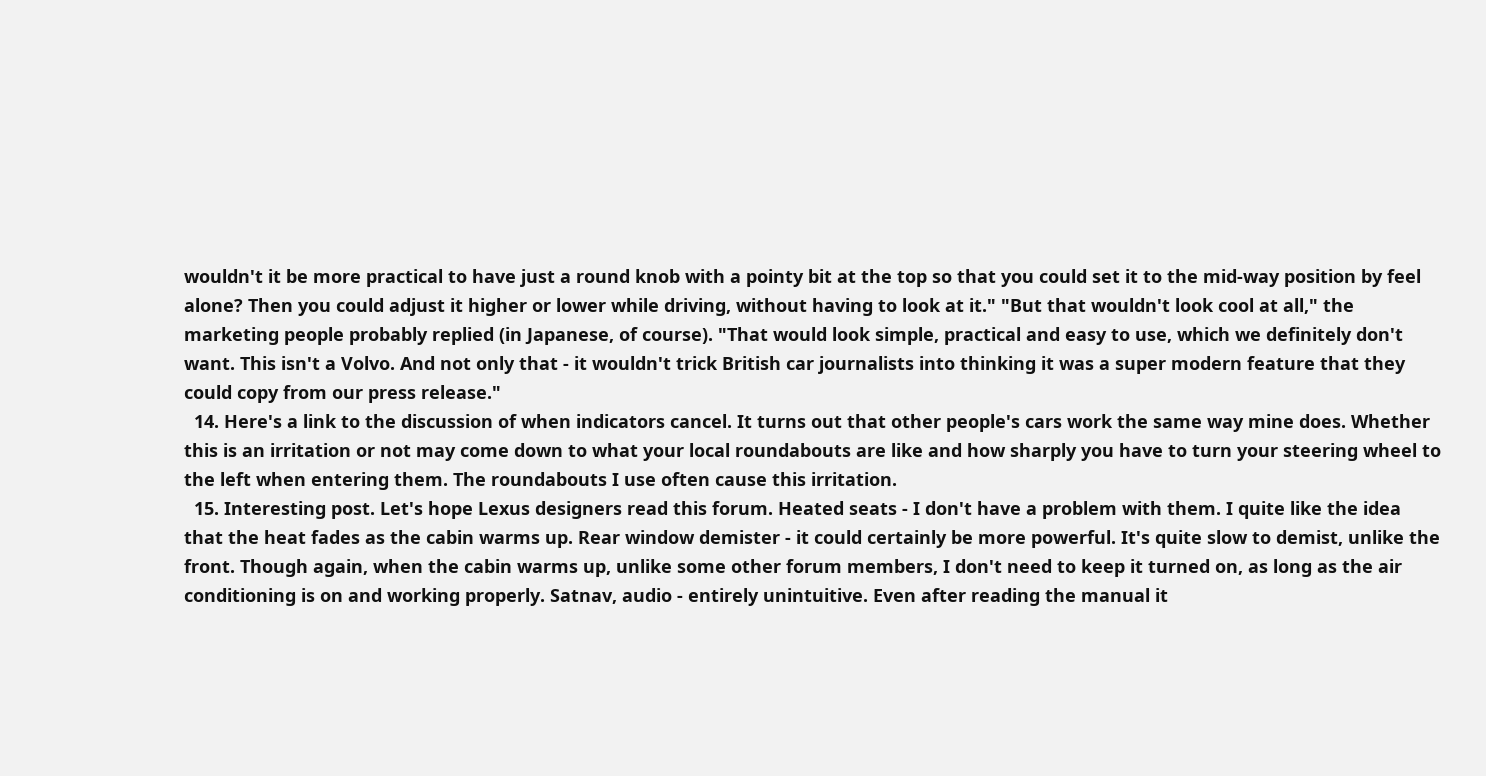wouldn't it be more practical to have just a round knob with a pointy bit at the top so that you could set it to the mid-way position by feel alone? Then you could adjust it higher or lower while driving, without having to look at it." "But that wouldn't look cool at all," the marketing people probably replied (in Japanese, of course). "That would look simple, practical and easy to use, which we definitely don't want. This isn't a Volvo. And not only that - it wouldn't trick British car journalists into thinking it was a super modern feature that they could copy from our press release."
  14. Here's a link to the discussion of when indicators cancel. It turns out that other people's cars work the same way mine does. Whether this is an irritation or not may come down to what your local roundabouts are like and how sharply you have to turn your steering wheel to the left when entering them. The roundabouts I use often cause this irritation.
  15. Interesting post. Let's hope Lexus designers read this forum. Heated seats - I don't have a problem with them. I quite like the idea that the heat fades as the cabin warms up. Rear window demister - it could certainly be more powerful. It's quite slow to demist, unlike the front. Though again, when the cabin warms up, unlike some other forum members, I don't need to keep it turned on, as long as the air conditioning is on and working properly. Satnav, audio - entirely unintuitive. Even after reading the manual it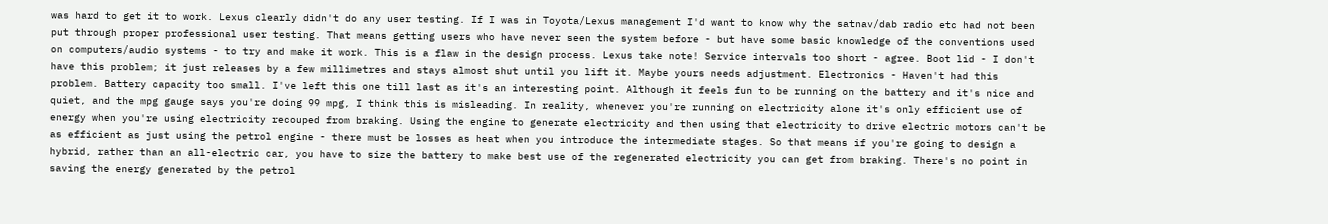was hard to get it to work. Lexus clearly didn't do any user testing. If I was in Toyota/Lexus management I'd want to know why the satnav/dab radio etc had not been put through proper professional user testing. That means getting users who have never seen the system before - but have some basic knowledge of the conventions used on computers/audio systems - to try and make it work. This is a flaw in the design process. Lexus take note! Service intervals too short - agree. Boot lid - I don't have this problem; it just releases by a few millimetres and stays almost shut until you lift it. Maybe yours needs adjustment. Electronics - Haven't had this problem. Battery capacity too small. I've left this one till last as it's an interesting point. Although it feels fun to be running on the battery and it's nice and quiet, and the mpg gauge says you're doing 99 mpg, I think this is misleading. In reality, whenever you're running on electricity alone it's only efficient use of energy when you're using electricity recouped from braking. Using the engine to generate electricity and then using that electricity to drive electric motors can't be as efficient as just using the petrol engine - there must be losses as heat when you introduce the intermediate stages. So that means if you're going to design a hybrid, rather than an all-electric car, you have to size the battery to make best use of the regenerated electricity you can get from braking. There's no point in saving the energy generated by the petrol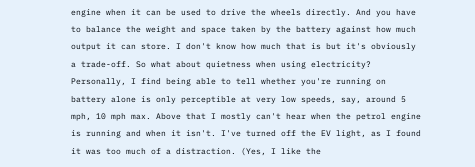engine when it can be used to drive the wheels directly. And you have to balance the weight and space taken by the battery against how much output it can store. I don't know how much that is but it's obviously a trade-off. So what about quietness when using electricity? Personally, I find being able to tell whether you're running on battery alone is only perceptible at very low speeds, say, around 5 mph, 10 mph max. Above that I mostly can't hear when the petrol engine is running and when it isn't. I've turned off the EV light, as I found it was too much of a distraction. (Yes, I like the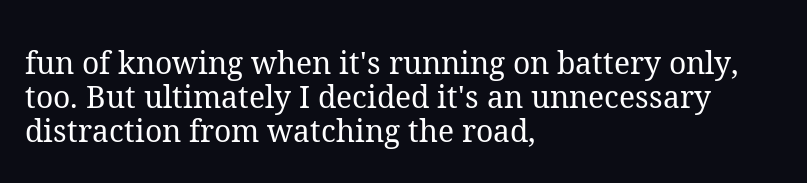fun of knowing when it's running on battery only, too. But ultimately I decided it's an unnecessary distraction from watching the road,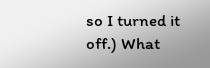so I turned it off.) What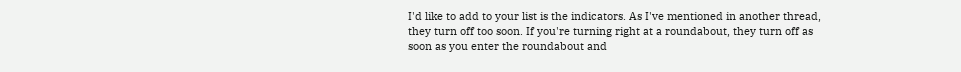I'd like to add to your list is the indicators. As I've mentioned in another thread, they turn off too soon. If you're turning right at a roundabout, they turn off as soon as you enter the roundabout and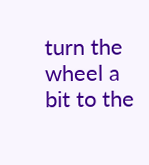turn the wheel a bit to the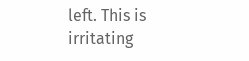left. This is irritating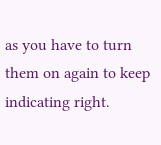as you have to turn them on again to keep indicating right.